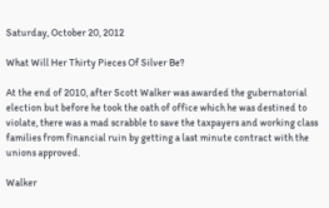Saturday, October 20, 2012

What Will Her Thirty Pieces Of Silver Be?

At the end of 2010, after Scott Walker was awarded the gubernatorial election but before he took the oath of office which he was destined to violate, there was a mad scrabble to save the taxpayers and working class families from financial ruin by getting a last minute contract with the unions approved.

Walker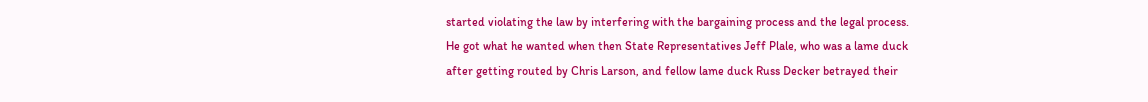started violating the law by interfering with the bargaining process and the legal process. He got what he wanted when then State Representatives Jeff Plale, who was a lame duck after getting routed by Chris Larson, and fellow lame duck Russ Decker betrayed their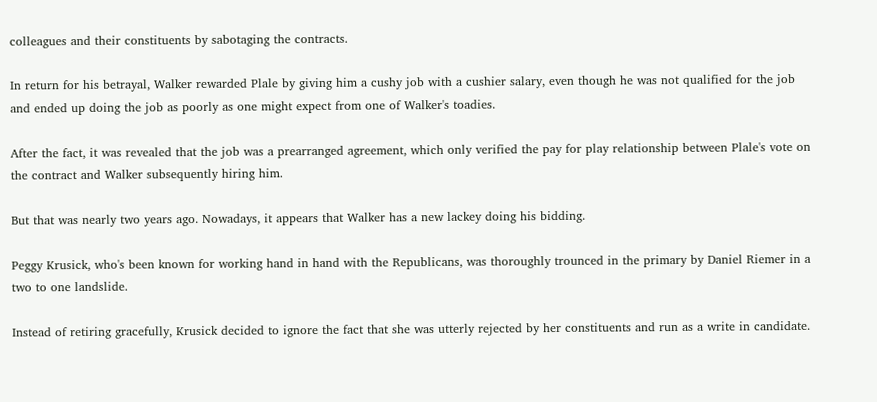colleagues and their constituents by sabotaging the contracts.

In return for his betrayal, Walker rewarded Plale by giving him a cushy job with a cushier salary, even though he was not qualified for the job and ended up doing the job as poorly as one might expect from one of Walker's toadies.

After the fact, it was revealed that the job was a prearranged agreement, which only verified the pay for play relationship between Plale's vote on the contract and Walker subsequently hiring him.

But that was nearly two years ago. Nowadays, it appears that Walker has a new lackey doing his bidding.

Peggy Krusick, who's been known for working hand in hand with the Republicans, was thoroughly trounced in the primary by Daniel Riemer in a two to one landslide.

Instead of retiring gracefully, Krusick decided to ignore the fact that she was utterly rejected by her constituents and run as a write in candidate.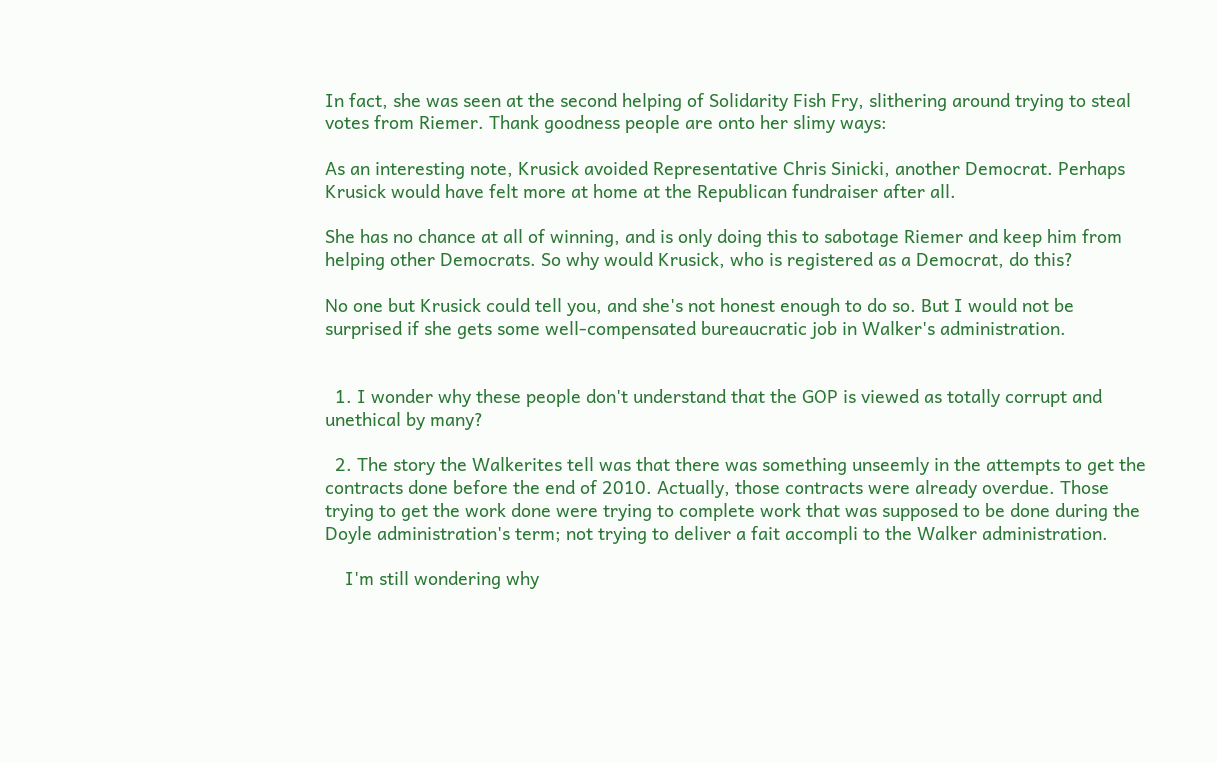In fact, she was seen at the second helping of Solidarity Fish Fry, slithering around trying to steal votes from Riemer. Thank goodness people are onto her slimy ways:

As an interesting note, Krusick avoided Representative Chris Sinicki, another Democrat. Perhaps Krusick would have felt more at home at the Republican fundraiser after all.

She has no chance at all of winning, and is only doing this to sabotage Riemer and keep him from helping other Democrats. So why would Krusick, who is registered as a Democrat, do this?

No one but Krusick could tell you, and she's not honest enough to do so. But I would not be surprised if she gets some well-compensated bureaucratic job in Walker's administration.


  1. I wonder why these people don't understand that the GOP is viewed as totally corrupt and unethical by many?

  2. The story the Walkerites tell was that there was something unseemly in the attempts to get the contracts done before the end of 2010. Actually, those contracts were already overdue. Those trying to get the work done were trying to complete work that was supposed to be done during the Doyle administration's term; not trying to deliver a fait accompli to the Walker administration.

    I'm still wondering why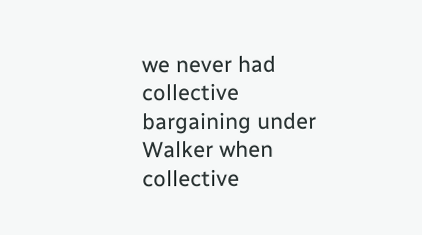we never had collective bargaining under Walker when collective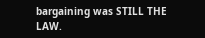bargaining was STILL THE LAW.